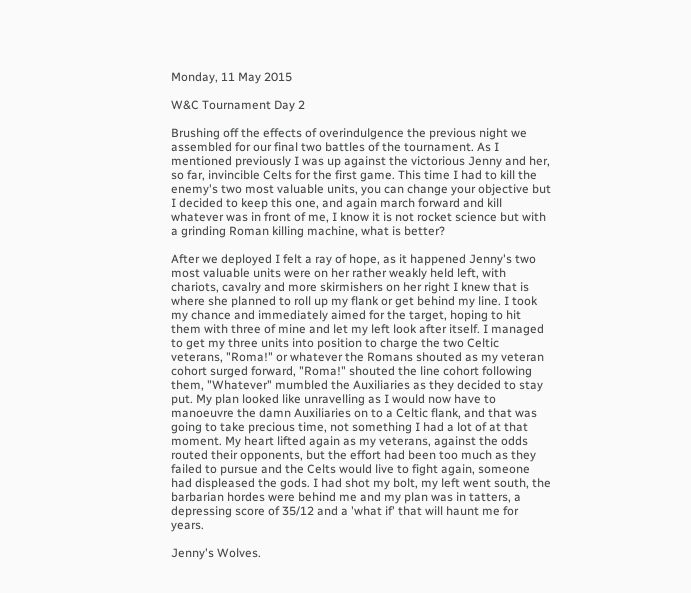Monday, 11 May 2015

W&C Tournament Day 2

Brushing off the effects of overindulgence the previous night we assembled for our final two battles of the tournament. As I mentioned previously I was up against the victorious Jenny and her, so far, invincible Celts for the first game. This time I had to kill the enemy's two most valuable units, you can change your objective but I decided to keep this one, and again march forward and kill whatever was in front of me, I know it is not rocket science but with a grinding Roman killing machine, what is better?

After we deployed I felt a ray of hope, as it happened Jenny's two most valuable units were on her rather weakly held left, with chariots, cavalry and more skirmishers on her right I knew that is where she planned to roll up my flank or get behind my line. I took my chance and immediately aimed for the target, hoping to hit them with three of mine and let my left look after itself. I managed to get my three units into position to charge the two Celtic veterans, "Roma!" or whatever the Romans shouted as my veteran cohort surged forward, "Roma!" shouted the line cohort following them, "Whatever" mumbled the Auxiliaries as they decided to stay put. My plan looked like unravelling as I would now have to manoeuvre the damn Auxiliaries on to a Celtic flank, and that was going to take precious time, not something I had a lot of at that moment. My heart lifted again as my veterans, against the odds routed their opponents, but the effort had been too much as they failed to pursue and the Celts would live to fight again, someone had displeased the gods. I had shot my bolt, my left went south, the barbarian hordes were behind me and my plan was in tatters, a depressing score of 35/12 and a 'what if' that will haunt me for years.

Jenny's Wolves.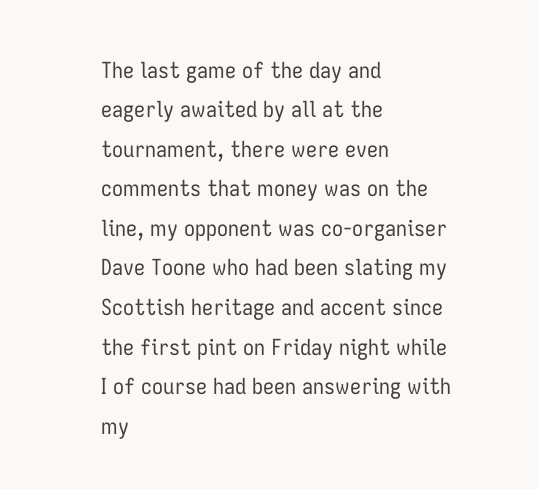The last game of the day and eagerly awaited by all at the tournament, there were even comments that money was on the line, my opponent was co-organiser Dave Toone who had been slating my Scottish heritage and accent since the first pint on Friday night while I of course had been answering with my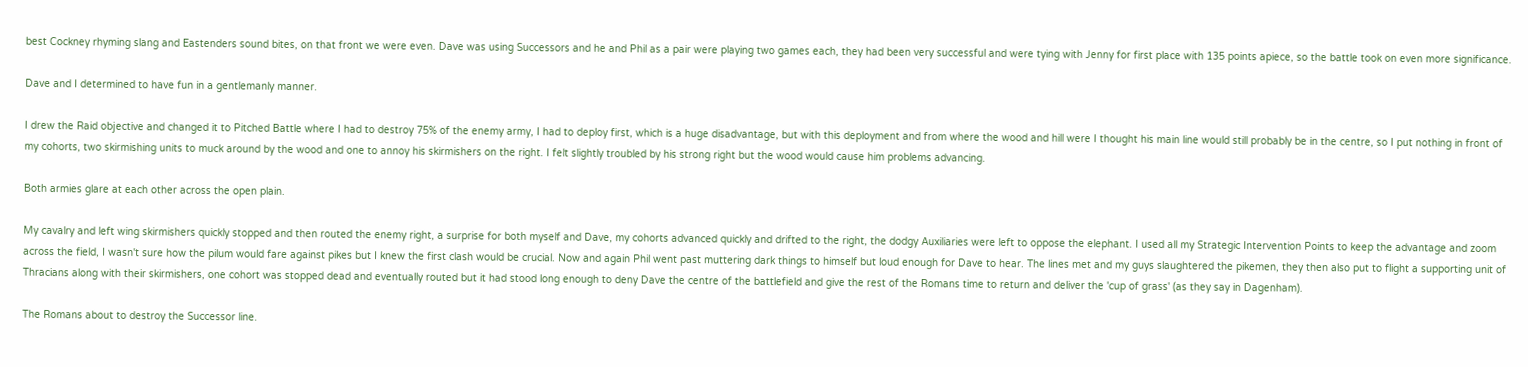best Cockney rhyming slang and Eastenders sound bites, on that front we were even. Dave was using Successors and he and Phil as a pair were playing two games each, they had been very successful and were tying with Jenny for first place with 135 points apiece, so the battle took on even more significance.

Dave and I determined to have fun in a gentlemanly manner.

I drew the Raid objective and changed it to Pitched Battle where I had to destroy 75% of the enemy army, I had to deploy first, which is a huge disadvantage, but with this deployment and from where the wood and hill were I thought his main line would still probably be in the centre, so I put nothing in front of my cohorts, two skirmishing units to muck around by the wood and one to annoy his skirmishers on the right. I felt slightly troubled by his strong right but the wood would cause him problems advancing.

Both armies glare at each other across the open plain.

My cavalry and left wing skirmishers quickly stopped and then routed the enemy right, a surprise for both myself and Dave, my cohorts advanced quickly and drifted to the right, the dodgy Auxiliaries were left to oppose the elephant. I used all my Strategic Intervention Points to keep the advantage and zoom across the field, I wasn't sure how the pilum would fare against pikes but I knew the first clash would be crucial. Now and again Phil went past muttering dark things to himself but loud enough for Dave to hear. The lines met and my guys slaughtered the pikemen, they then also put to flight a supporting unit of Thracians along with their skirmishers, one cohort was stopped dead and eventually routed but it had stood long enough to deny Dave the centre of the battlefield and give the rest of the Romans time to return and deliver the 'cup of grass' (as they say in Dagenham).

The Romans about to destroy the Successor line.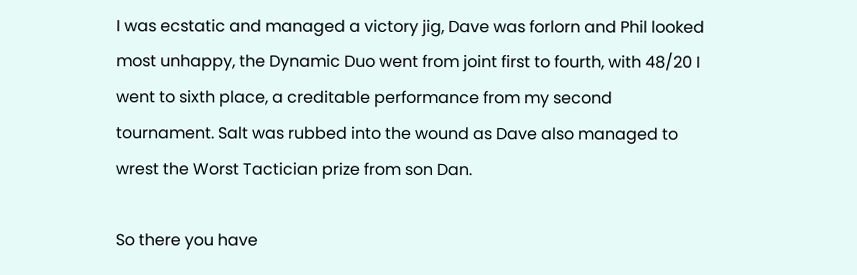I was ecstatic and managed a victory jig, Dave was forlorn and Phil looked most unhappy, the Dynamic Duo went from joint first to fourth, with 48/20 I went to sixth place, a creditable performance from my second tournament. Salt was rubbed into the wound as Dave also managed to wrest the Worst Tactician prize from son Dan.

So there you have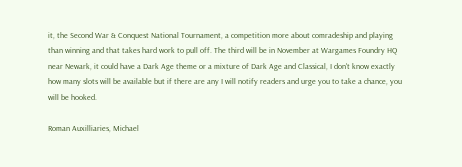it, the Second War & Conquest National Tournament, a competition more about comradeship and playing than winning and that takes hard work to pull off. The third will be in November at Wargames Foundry HQ near Newark, it could have a Dark Age theme or a mixture of Dark Age and Classical, I don't know exactly how many slots will be available but if there are any I will notify readers and urge you to take a chance, you will be hooked.

Roman Auxilliaries, Michael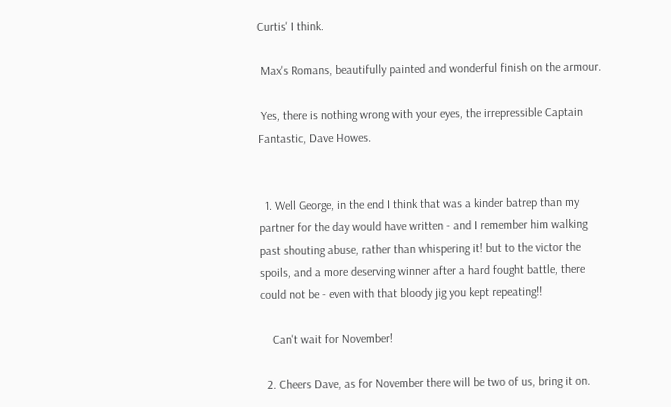Curtis' I think.

 Max's Romans, beautifully painted and wonderful finish on the armour.

 Yes, there is nothing wrong with your eyes, the irrepressible Captain Fantastic, Dave Howes.


  1. Well George, in the end I think that was a kinder batrep than my partner for the day would have written - and I remember him walking past shouting abuse, rather than whispering it! but to the victor the spoils, and a more deserving winner after a hard fought battle, there could not be - even with that bloody jig you kept repeating!!

    Can't wait for November!

  2. Cheers Dave, as for November there will be two of us, bring it on.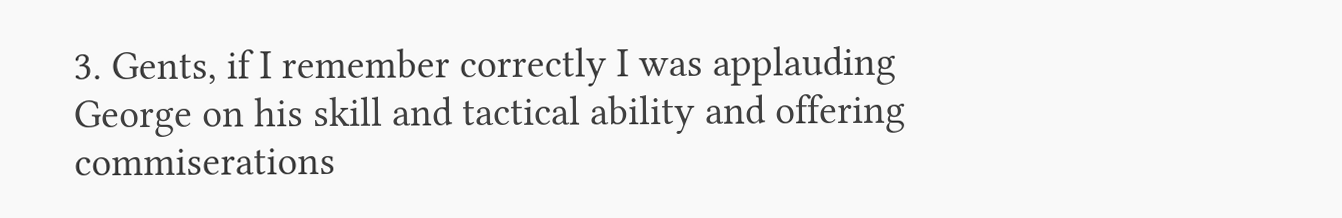3. Gents, if I remember correctly I was applauding George on his skill and tactical ability and offering commiserations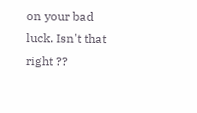on your bad luck. Isn't that right ??